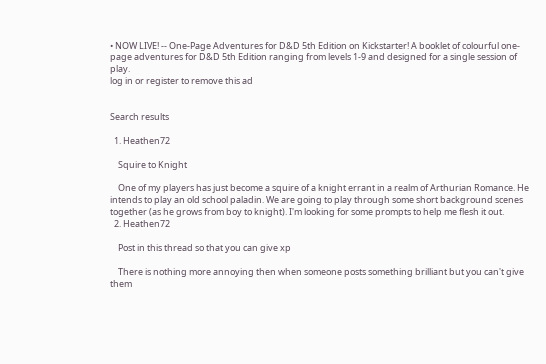• NOW LIVE! -- One-Page Adventures for D&D 5th Edition on Kickstarter! A booklet of colourful one-page adventures for D&D 5th Edition ranging from levels 1-9 and designed for a single session of play.
log in or register to remove this ad


Search results

  1. Heathen72

    Squire to Knight

    One of my players has just become a squire of a knight errant in a realm of Arthurian Romance. He intends to play an old school paladin. We are going to play through some short background scenes together (as he grows from boy to knight). I'm looking for some prompts to help me flesh it out.
  2. Heathen72

    Post in this thread so that you can give xp

    There is nothing more annoying then when someone posts something brilliant but you can't give them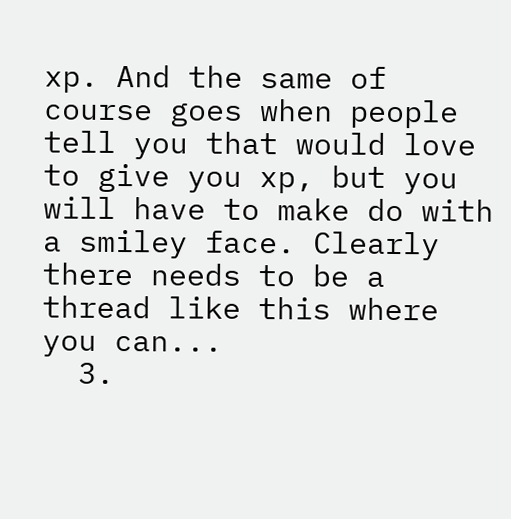xp. And the same of course goes when people tell you that would love to give you xp, but you will have to make do with a smiley face. Clearly there needs to be a thread like this where you can...
  3.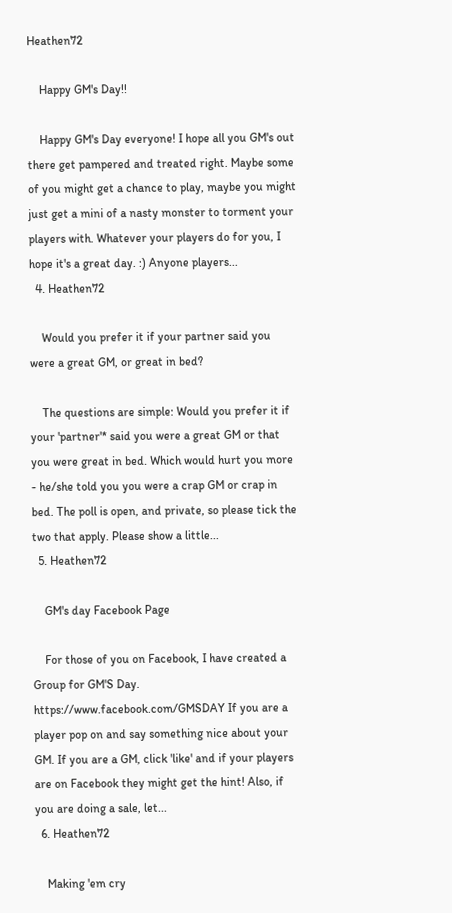Heathen72

    Happy GM's Day!!

    Happy GM's Day everyone! I hope all you GM's out there get pampered and treated right. Maybe some of you might get a chance to play, maybe you might just get a mini of a nasty monster to torment your players with. Whatever your players do for you, I hope it's a great day. :) Anyone players...
  4. Heathen72

    Would you prefer it if your partner said you were a great GM, or great in bed?

    The questions are simple: Would you prefer it if your 'partner'* said you were a great GM or that you were great in bed. Which would hurt you more - he/she told you you were a crap GM or crap in bed. The poll is open, and private, so please tick the two that apply. Please show a little...
  5. Heathen72

    GM's day Facebook Page

    For those of you on Facebook, I have created a Group for GM'S Day. https://www.facebook.com/GMSDAY If you are a player pop on and say something nice about your GM. If you are a GM, click 'like' and if your players are on Facebook they might get the hint! Also, if you are doing a sale, let...
  6. Heathen72

    Making 'em cry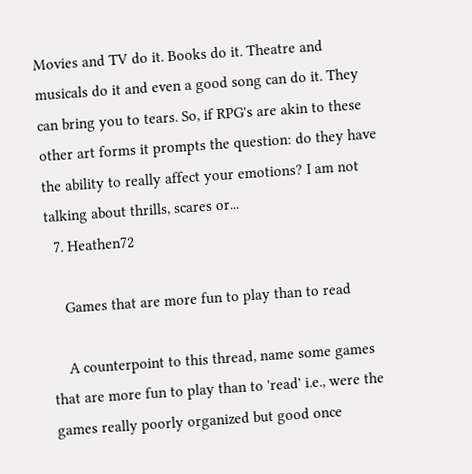Movies and TV do it. Books do it. Theatre and musicals do it and even a good song can do it. They can bring you to tears. So, if RPG's are akin to these other art forms it prompts the question: do they have the ability to really affect your emotions? I am not talking about thrills, scares or...
  7. Heathen72

    Games that are more fun to play than to read

    A counterpoint to this thread, name some games that are more fun to play than to 'read' i.e., were the games really poorly organized but good once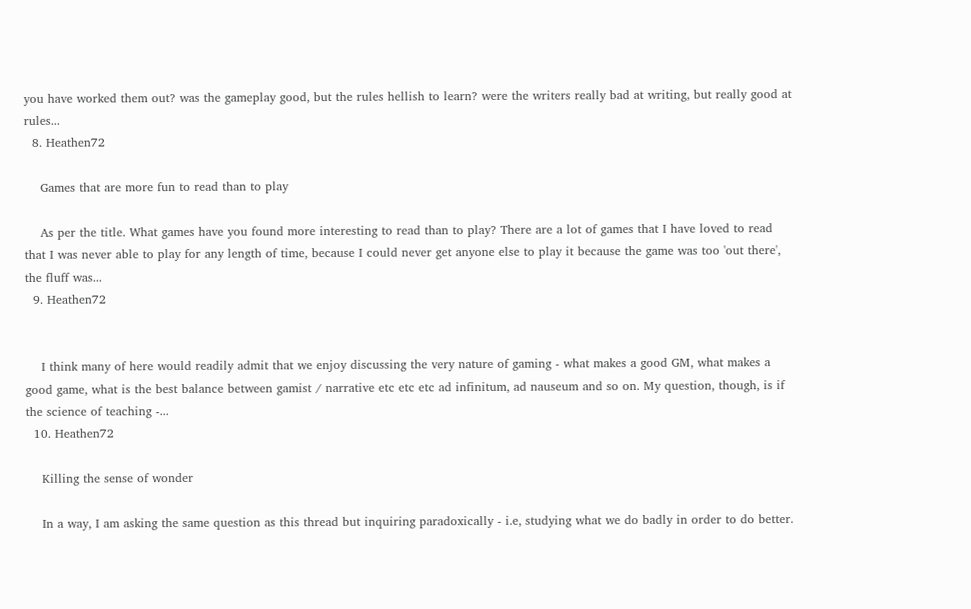you have worked them out? was the gameplay good, but the rules hellish to learn? were the writers really bad at writing, but really good at rules...
  8. Heathen72

    Games that are more fun to read than to play

    As per the title. What games have you found more interesting to read than to play? There are a lot of games that I have loved to read that I was never able to play for any length of time, because I could never get anyone else to play it because the game was too 'out there', the fluff was...
  9. Heathen72


    I think many of here would readily admit that we enjoy discussing the very nature of gaming - what makes a good GM, what makes a good game, what is the best balance between gamist / narrative etc etc etc ad infinitum, ad nauseum and so on. My question, though, is if the science of teaching -...
  10. Heathen72

    Killing the sense of wonder

    In a way, I am asking the same question as this thread but inquiring paradoxically - i.e, studying what we do badly in order to do better.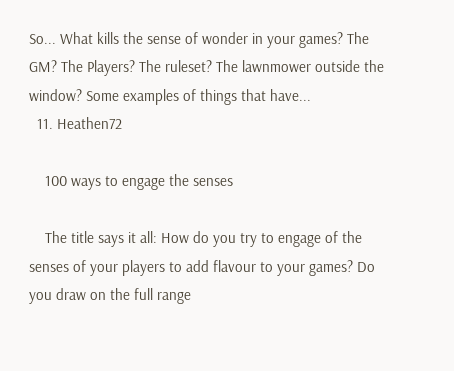So... What kills the sense of wonder in your games? The GM? The Players? The ruleset? The lawnmower outside the window? Some examples of things that have...
  11. Heathen72

    100 ways to engage the senses

    The title says it all: How do you try to engage of the senses of your players to add flavour to your games? Do you draw on the full range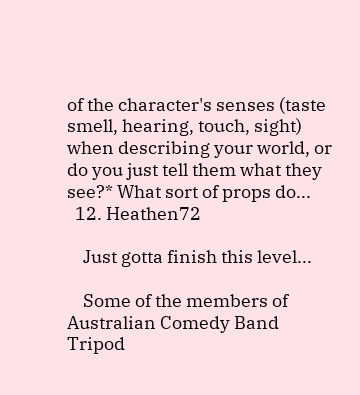of the character's senses (taste smell, hearing, touch, sight) when describing your world, or do you just tell them what they see?* What sort of props do...
  12. Heathen72

    Just gotta finish this level...

    Some of the members of Australian Comedy Band Tripod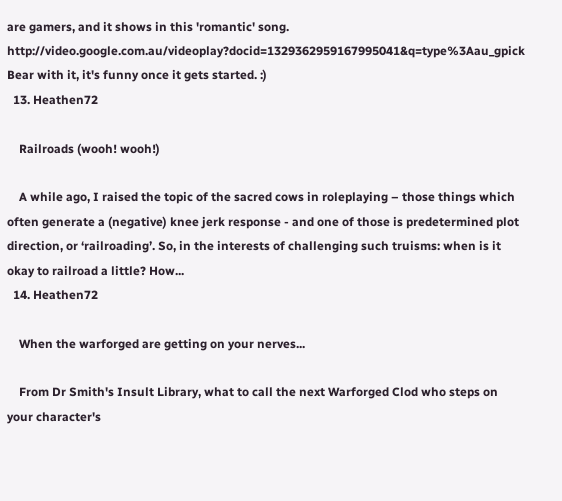are gamers, and it shows in this 'romantic' song. http://video.google.com.au/videoplay?docid=1329362959167995041&q=type%3Aau_gpick Bear with it, it's funny once it gets started. :)
  13. Heathen72

    Railroads (wooh! wooh!)

    A while ago, I raised the topic of the sacred cows in roleplaying – those things which often generate a (negative) knee jerk response - and one of those is predetermined plot direction, or ‘railroading’. So, in the interests of challenging such truisms: when is it okay to railroad a little? How...
  14. Heathen72

    When the warforged are getting on your nerves...

    From Dr Smith's Insult Library, what to call the next Warforged Clod who steps on your character's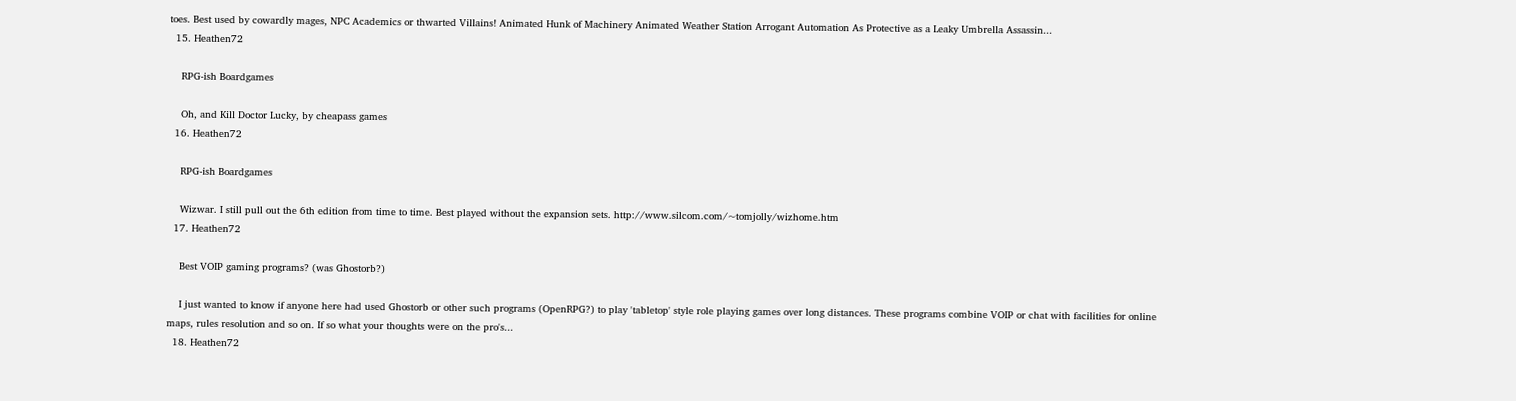toes. Best used by cowardly mages, NPC Academics or thwarted Villains! Animated Hunk of Machinery Animated Weather Station Arrogant Automation As Protective as a Leaky Umbrella Assassin...
  15. Heathen72

    RPG-ish Boardgames

    Oh, and Kill Doctor Lucky, by cheapass games
  16. Heathen72

    RPG-ish Boardgames

    Wizwar. I still pull out the 6th edition from time to time. Best played without the expansion sets. http://www.silcom.com/~tomjolly/wizhome.htm
  17. Heathen72

    Best VOIP gaming programs? (was Ghostorb?)

    I just wanted to know if anyone here had used Ghostorb or other such programs (OpenRPG?) to play 'tabletop' style role playing games over long distances. These programs combine VOIP or chat with facilities for online maps, rules resolution and so on. If so what your thoughts were on the pro's...
  18. Heathen72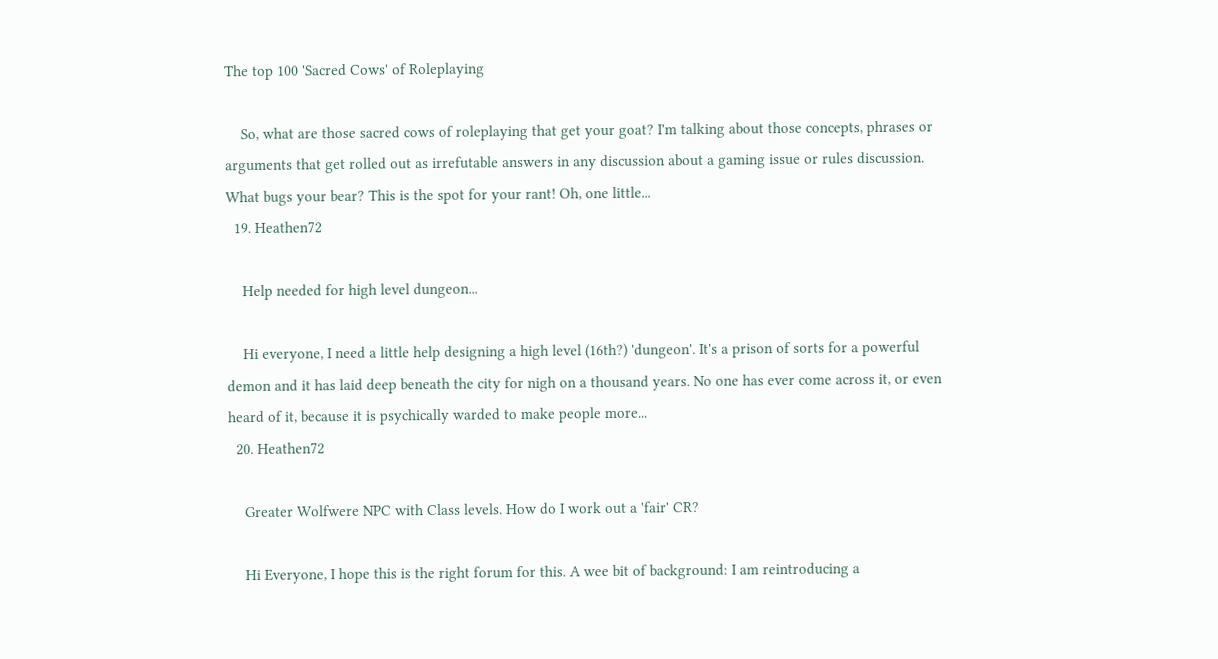The top 100 'Sacred Cows' of Roleplaying

    So, what are those sacred cows of roleplaying that get your goat? I'm talking about those concepts, phrases or arguments that get rolled out as irrefutable answers in any discussion about a gaming issue or rules discussion. What bugs your bear? This is the spot for your rant! Oh, one little...
  19. Heathen72

    Help needed for high level dungeon...

    Hi everyone, I need a little help designing a high level (16th?) 'dungeon'. It's a prison of sorts for a powerful demon and it has laid deep beneath the city for nigh on a thousand years. No one has ever come across it, or even heard of it, because it is psychically warded to make people more...
  20. Heathen72

    Greater Wolfwere NPC with Class levels. How do I work out a 'fair' CR?

    Hi Everyone, I hope this is the right forum for this. A wee bit of background: I am reintroducing a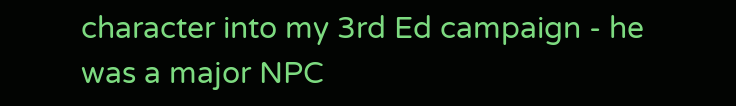character into my 3rd Ed campaign - he was a major NPC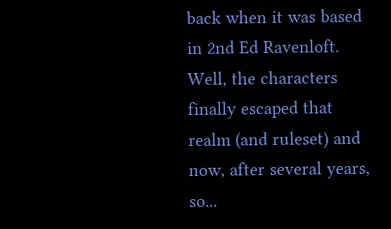back when it was based in 2nd Ed Ravenloft. Well, the characters finally escaped that realm (and ruleset) and now, after several years, so...